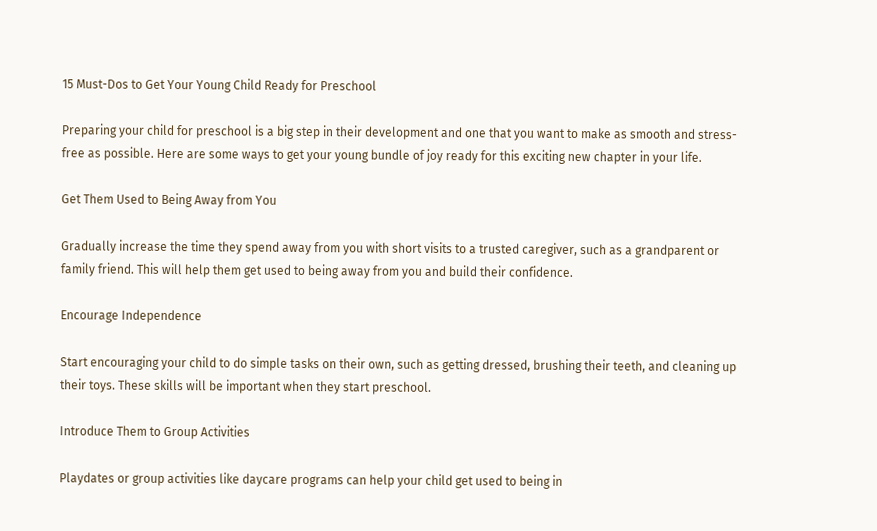15 Must-Dos to Get Your Young Child Ready for Preschool

Preparing your child for preschool is a big step in their development and one that you want to make as smooth and stress-free as possible. Here are some ways to get your young bundle of joy ready for this exciting new chapter in your life.

Get Them Used to Being Away from You

Gradually increase the time they spend away from you with short visits to a trusted caregiver, such as a grandparent or family friend. This will help them get used to being away from you and build their confidence.

Encourage Independence

Start encouraging your child to do simple tasks on their own, such as getting dressed, brushing their teeth, and cleaning up their toys. These skills will be important when they start preschool.

Introduce Them to Group Activities

Playdates or group activities like daycare programs can help your child get used to being in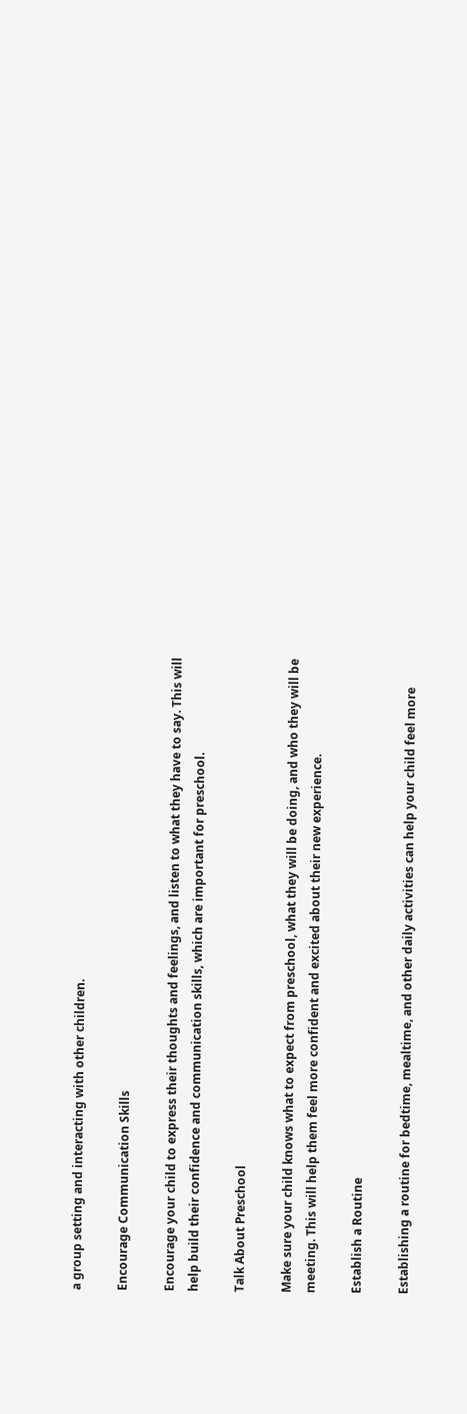a group setting and interacting with other children.

Encourage Communication Skills

Encourage your child to express their thoughts and feelings, and listen to what they have to say. This will help build their confidence and communication skills, which are important for preschool.

Talk About Preschool

Make sure your child knows what to expect from preschool, what they will be doing, and who they will be meeting. This will help them feel more confident and excited about their new experience.

Establish a Routine

Establishing a routine for bedtime, mealtime, and other daily activities can help your child feel more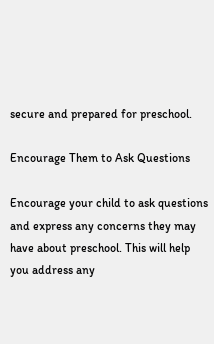secure and prepared for preschool.

Encourage Them to Ask Questions

Encourage your child to ask questions and express any concerns they may have about preschool. This will help you address any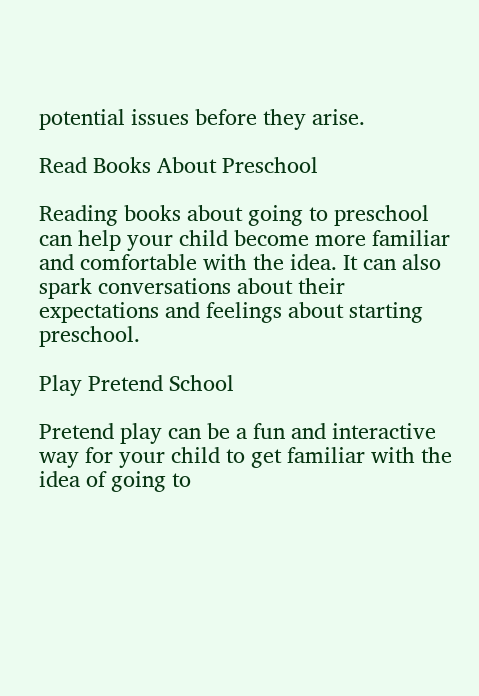potential issues before they arise.

Read Books About Preschool

Reading books about going to preschool can help your child become more familiar and comfortable with the idea. It can also spark conversations about their expectations and feelings about starting preschool.

Play Pretend School

Pretend play can be a fun and interactive way for your child to get familiar with the idea of going to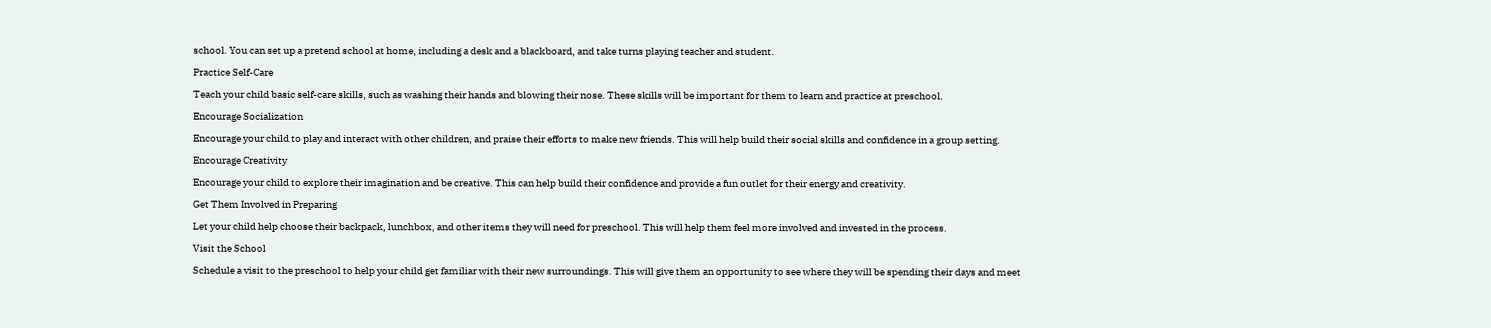school. You can set up a pretend school at home, including a desk and a blackboard, and take turns playing teacher and student.

Practice Self-Care

Teach your child basic self-care skills, such as washing their hands and blowing their nose. These skills will be important for them to learn and practice at preschool.

Encourage Socialization

Encourage your child to play and interact with other children, and praise their efforts to make new friends. This will help build their social skills and confidence in a group setting.

Encourage Creativity

Encourage your child to explore their imagination and be creative. This can help build their confidence and provide a fun outlet for their energy and creativity.

Get Them Involved in Preparing

Let your child help choose their backpack, lunchbox, and other items they will need for preschool. This will help them feel more involved and invested in the process.

Visit the School

Schedule a visit to the preschool to help your child get familiar with their new surroundings. This will give them an opportunity to see where they will be spending their days and meet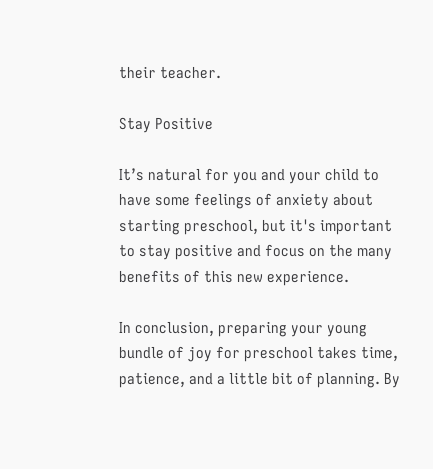their teacher.

Stay Positive

It’s natural for you and your child to have some feelings of anxiety about starting preschool, but it's important to stay positive and focus on the many benefits of this new experience.

In conclusion, preparing your young bundle of joy for preschool takes time, patience, and a little bit of planning. By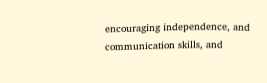encouraging independence, and communication skills, and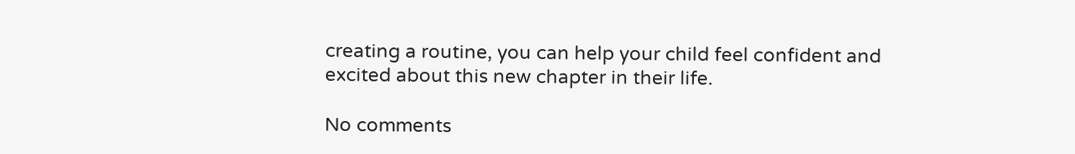creating a routine, you can help your child feel confident and excited about this new chapter in their life.

No comments